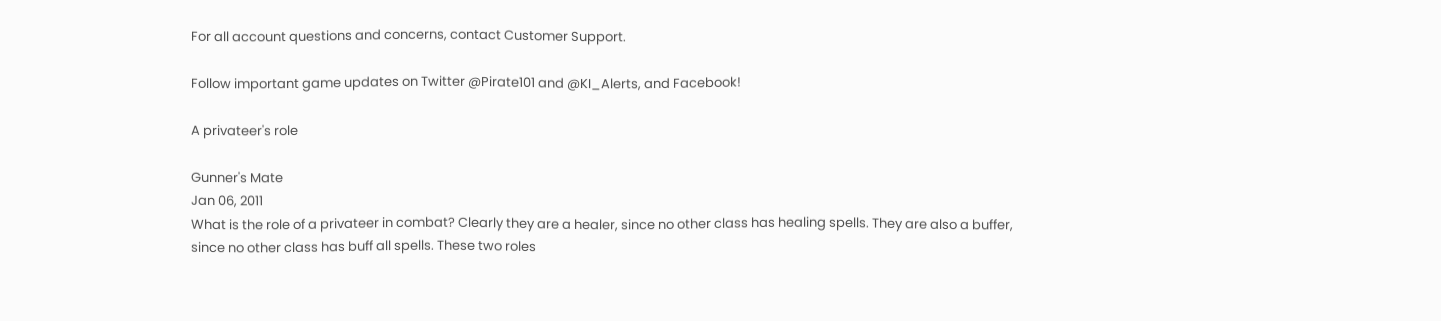For all account questions and concerns, contact Customer Support.

Follow important game updates on Twitter @Pirate101 and @KI_Alerts, and Facebook!

A privateer's role

Gunner's Mate
Jan 06, 2011
What is the role of a privateer in combat? Clearly they are a healer, since no other class has healing spells. They are also a buffer, since no other class has buff all spells. These two roles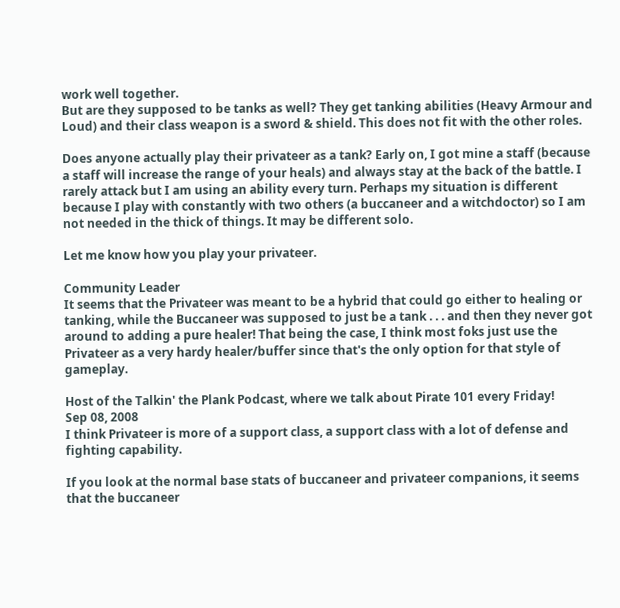work well together.
But are they supposed to be tanks as well? They get tanking abilities (Heavy Armour and Loud) and their class weapon is a sword & shield. This does not fit with the other roles.

Does anyone actually play their privateer as a tank? Early on, I got mine a staff (because a staff will increase the range of your heals) and always stay at the back of the battle. I rarely attack but I am using an ability every turn. Perhaps my situation is different because I play with constantly with two others (a buccaneer and a witchdoctor) so I am not needed in the thick of things. It may be different solo.

Let me know how you play your privateer.

Community Leader
It seems that the Privateer was meant to be a hybrid that could go either to healing or tanking, while the Buccaneer was supposed to just be a tank . . . and then they never got around to adding a pure healer! That being the case, I think most foks just use the Privateer as a very hardy healer/buffer since that's the only option for that style of gameplay.

Host of the Talkin' the Plank Podcast, where we talk about Pirate 101 every Friday!
Sep 08, 2008
I think Privateer is more of a support class, a support class with a lot of defense and fighting capability.

If you look at the normal base stats of buccaneer and privateer companions, it seems that the buccaneer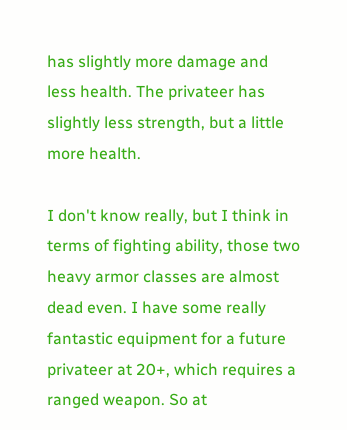has slightly more damage and less health. The privateer has slightly less strength, but a little more health.

I don't know really, but I think in terms of fighting ability, those two heavy armor classes are almost dead even. I have some really fantastic equipment for a future privateer at 20+, which requires a ranged weapon. So at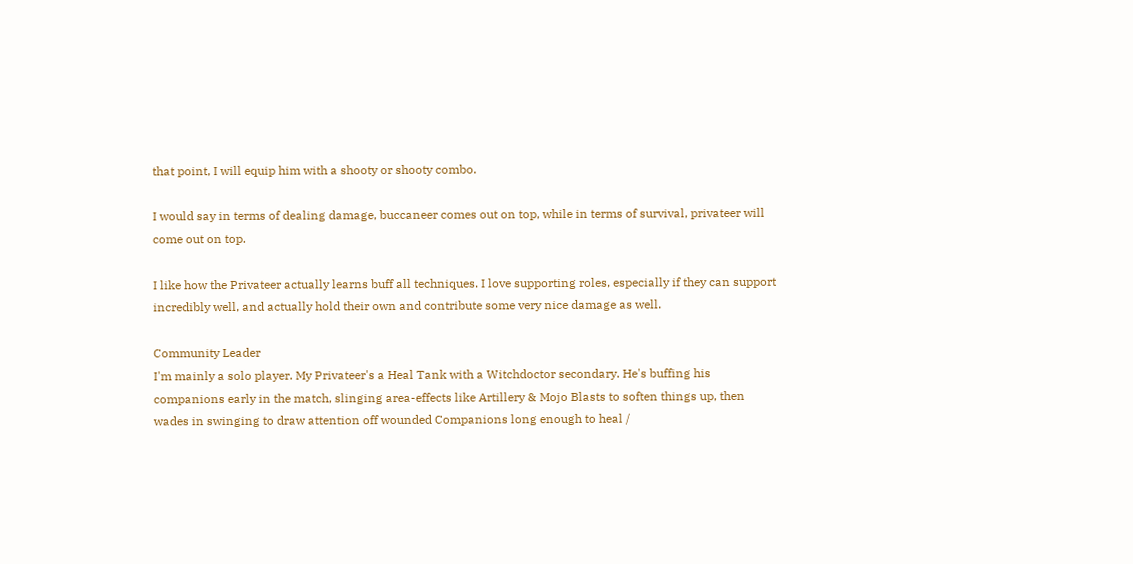that point, I will equip him with a shooty or shooty combo.

I would say in terms of dealing damage, buccaneer comes out on top, while in terms of survival, privateer will come out on top.

I like how the Privateer actually learns buff all techniques. I love supporting roles, especially if they can support incredibly well, and actually hold their own and contribute some very nice damage as well.

Community Leader
I'm mainly a solo player. My Privateer's a Heal Tank with a Witchdoctor secondary. He's buffing his companions early in the match, slinging area-effects like Artillery & Mojo Blasts to soften things up, then wades in swinging to draw attention off wounded Companions long enough to heal /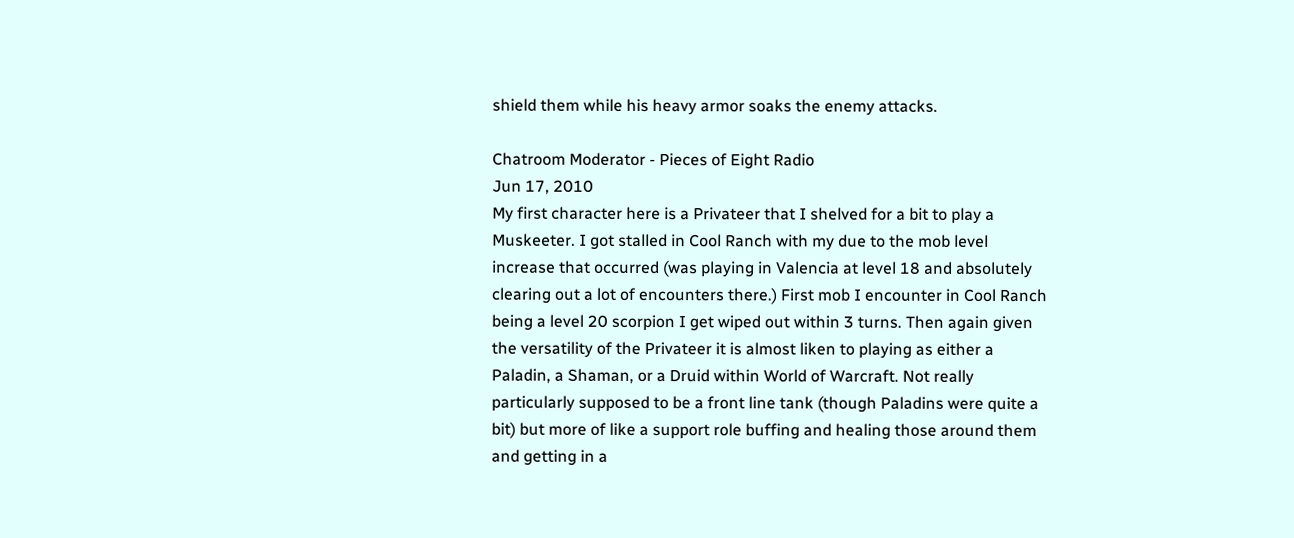shield them while his heavy armor soaks the enemy attacks.

Chatroom Moderator - Pieces of Eight Radio
Jun 17, 2010
My first character here is a Privateer that I shelved for a bit to play a Muskeeter. I got stalled in Cool Ranch with my due to the mob level increase that occurred (was playing in Valencia at level 18 and absolutely clearing out a lot of encounters there.) First mob I encounter in Cool Ranch being a level 20 scorpion I get wiped out within 3 turns. Then again given the versatility of the Privateer it is almost liken to playing as either a Paladin, a Shaman, or a Druid within World of Warcraft. Not really particularly supposed to be a front line tank (though Paladins were quite a bit) but more of like a support role buffing and healing those around them and getting in a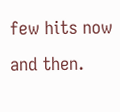few hits now and then.